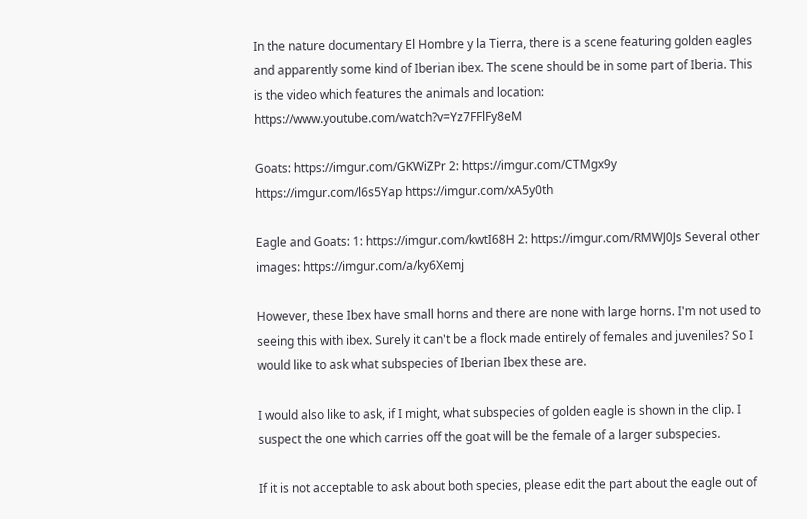In the nature documentary El Hombre y la Tierra, there is a scene featuring golden eagles and apparently some kind of Iberian ibex. The scene should be in some part of Iberia. This is the video which features the animals and location: https://www.youtube.com/watch?v=Yz7FFlFy8eM

Goats: https://imgur.com/GKWiZPr 2: https://imgur.com/CTMgx9y https://imgur.com/l6s5Yap https://imgur.com/xA5y0th

Eagle and Goats: 1: https://imgur.com/kwtI68H 2: https://imgur.com/RMWJ0Js Several other images: https://imgur.com/a/ky6Xemj

However, these Ibex have small horns and there are none with large horns. I'm not used to seeing this with ibex. Surely it can't be a flock made entirely of females and juveniles? So I would like to ask what subspecies of Iberian Ibex these are.

I would also like to ask, if I might, what subspecies of golden eagle is shown in the clip. I suspect the one which carries off the goat will be the female of a larger subspecies.

If it is not acceptable to ask about both species, please edit the part about the eagle out of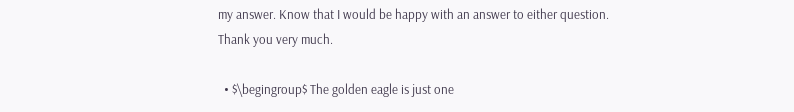my answer. Know that I would be happy with an answer to either question. Thank you very much.

  • $\begingroup$ The golden eagle is just one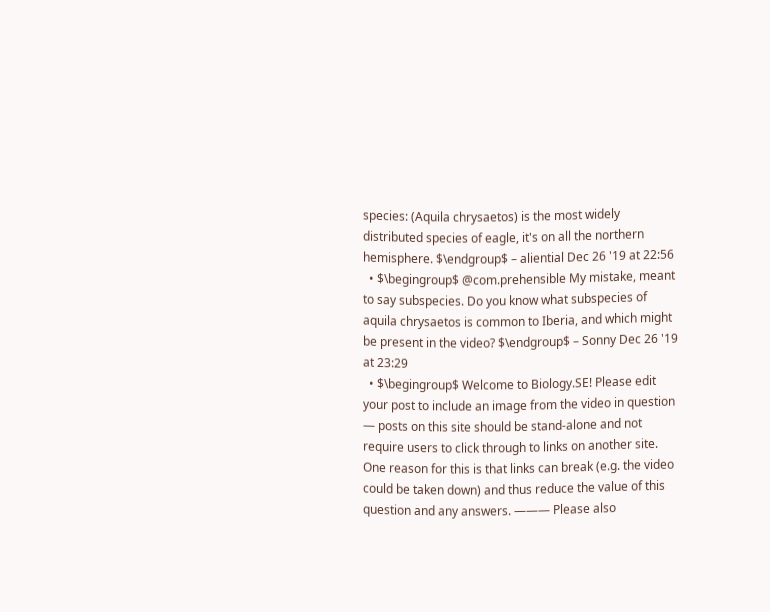species: (Aquila chrysaetos) is the most widely distributed species of eagle, it's on all the northern hemisphere. $\endgroup$ – aliential Dec 26 '19 at 22:56
  • $\begingroup$ @com.prehensible My mistake, meant to say subspecies. Do you know what subspecies of aquila chrysaetos is common to Iberia, and which might be present in the video? $\endgroup$ – Sonny Dec 26 '19 at 23:29
  • $\begingroup$ Welcome to Biology.SE! Please edit your post to include an image from the video in question — posts on this site should be stand-alone and not require users to click through to links on another site. One reason for this is that links can break (e.g. the video could be taken down) and thus reduce the value of this question and any answers. ——— Please also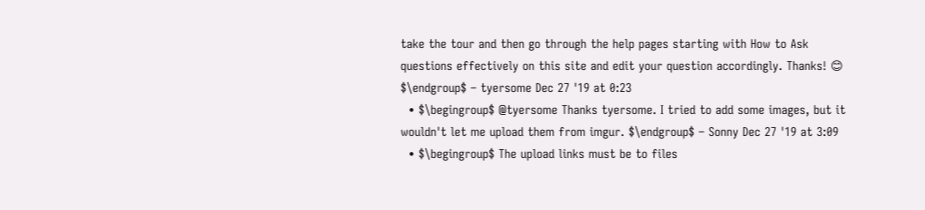take the tour and then go through the help pages starting with How to Ask questions effectively on this site and edit your question accordingly. Thanks! 😊 $\endgroup$ – tyersome Dec 27 '19 at 0:23
  • $\begingroup$ @tyersome Thanks tyersome. I tried to add some images, but it wouldn't let me upload them from imgur. $\endgroup$ – Sonny Dec 27 '19 at 3:09
  • $\begingroup$ The upload links must be to files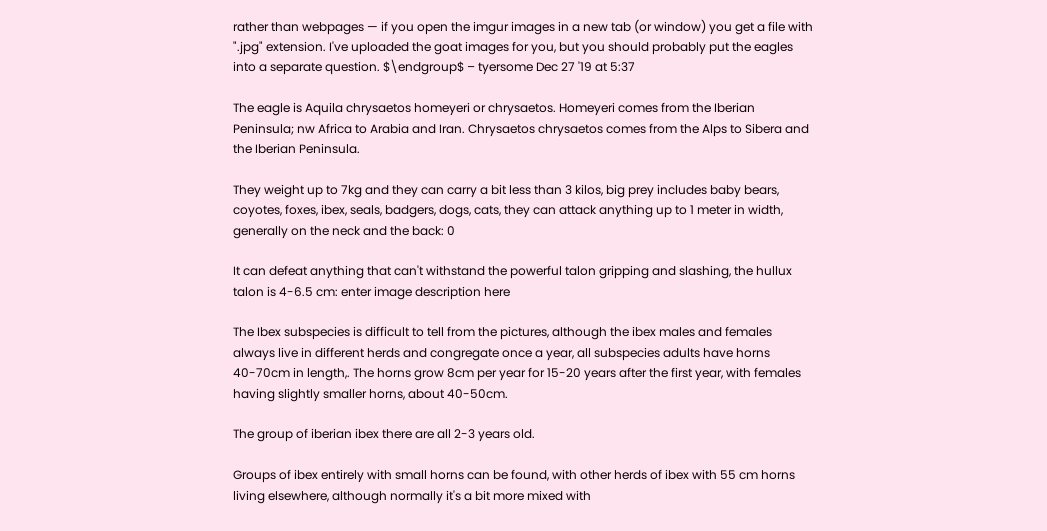rather than webpages — if you open the imgur images in a new tab (or window) you get a file with ".jpg" extension. I've uploaded the goat images for you, but you should probably put the eagles into a separate question. $\endgroup$ – tyersome Dec 27 '19 at 5:37

The eagle is Aquila chrysaetos homeyeri or chrysaetos. Homeyeri comes from the Iberian Peninsula; nw Africa to Arabia and Iran. Chrysaetos chrysaetos comes from the Alps to Sibera and the Iberian Peninsula.

They weight up to 7kg and they can carry a bit less than 3 kilos, big prey includes baby bears, coyotes, foxes, ibex, seals, badgers, dogs, cats, they can attack anything up to 1 meter in width, generally on the neck and the back: 0

It can defeat anything that can't withstand the powerful talon gripping and slashing, the hullux talon is 4-6.5 cm: enter image description here

The Ibex subspecies is difficult to tell from the pictures, although the ibex males and females always live in different herds and congregate once a year, all subspecies adults have horns 40-70cm in length,. The horns grow 8cm per year for 15-20 years after the first year, with females having slightly smaller horns, about 40-50cm.

The group of iberian ibex there are all 2-3 years old.

Groups of ibex entirely with small horns can be found, with other herds of ibex with 55 cm horns living elsewhere, although normally it's a bit more mixed with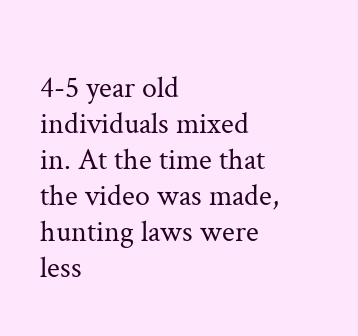4-5 year old individuals mixed in. At the time that the video was made, hunting laws were less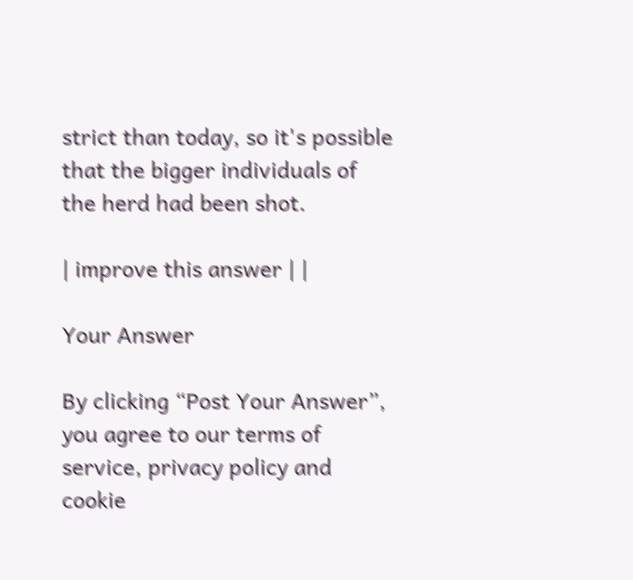strict than today, so it's possible that the bigger individuals of the herd had been shot.

| improve this answer | |

Your Answer

By clicking “Post Your Answer”, you agree to our terms of service, privacy policy and cookie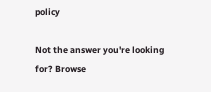policy

Not the answer you're looking for? Browse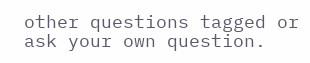other questions tagged or ask your own question.